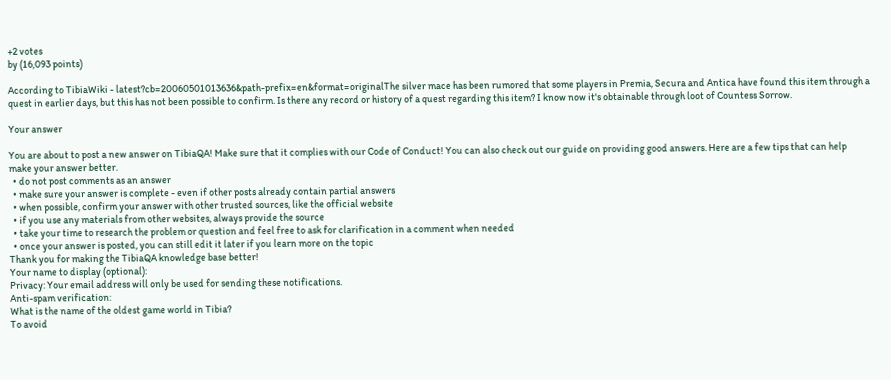+2 votes
by (16,093 points)

According to TibiaWiki - latest?cb=20060501013636&path-prefix=en&format=originalThe silver mace has been rumored that some players in Premia, Secura and Antica have found this item through a quest in earlier days, but this has not been possible to confirm. Is there any record or history of a quest regarding this item? I know now it's obtainable through loot of Countess Sorrow.

Your answer

You are about to post a new answer on TibiaQA! Make sure that it complies with our Code of Conduct! You can also check out our guide on providing good answers. Here are a few tips that can help make your answer better.
  • do not post comments as an answer
  • make sure your answer is complete - even if other posts already contain partial answers
  • when possible, confirm your answer with other trusted sources, like the official website
  • if you use any materials from other websites, always provide the source
  • take your time to research the problem or question and feel free to ask for clarification in a comment when needed
  • once your answer is posted, you can still edit it later if you learn more on the topic
Thank you for making the TibiaQA knowledge base better!
Your name to display (optional):
Privacy: Your email address will only be used for sending these notifications.
Anti-spam verification:
What is the name of the oldest game world in Tibia?
To avoid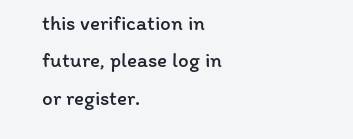this verification in future, please log in or register.